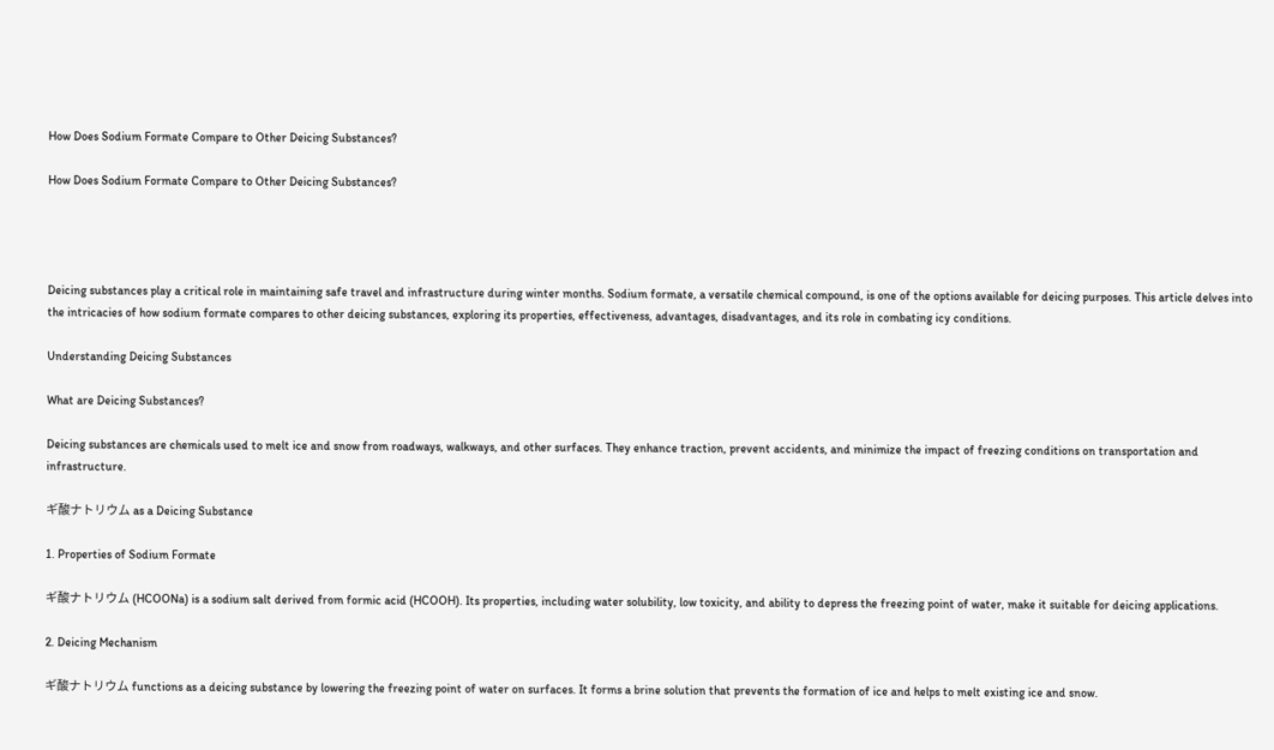How Does Sodium Formate Compare to Other Deicing Substances?

How Does Sodium Formate Compare to Other Deicing Substances?




Deicing substances play a critical role in maintaining safe travel and infrastructure during winter months. Sodium formate, a versatile chemical compound, is one of the options available for deicing purposes. This article delves into the intricacies of how sodium formate compares to other deicing substances, exploring its properties, effectiveness, advantages, disadvantages, and its role in combating icy conditions.

Understanding Deicing Substances

What are Deicing Substances?

Deicing substances are chemicals used to melt ice and snow from roadways, walkways, and other surfaces. They enhance traction, prevent accidents, and minimize the impact of freezing conditions on transportation and infrastructure.

ギ酸ナトリウム as a Deicing Substance

1. Properties of Sodium Formate

ギ酸ナトリウム (HCOONa) is a sodium salt derived from formic acid (HCOOH). Its properties, including water solubility, low toxicity, and ability to depress the freezing point of water, make it suitable for deicing applications.

2. Deicing Mechanism

ギ酸ナトリウム functions as a deicing substance by lowering the freezing point of water on surfaces. It forms a brine solution that prevents the formation of ice and helps to melt existing ice and snow.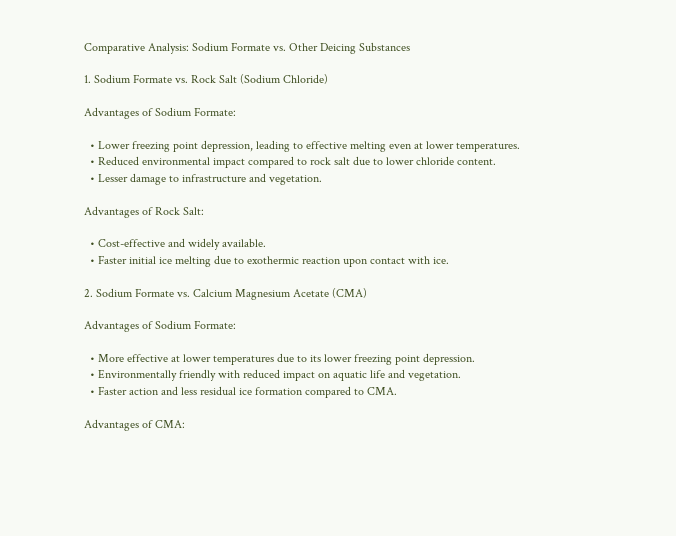Comparative Analysis: Sodium Formate vs. Other Deicing Substances

1. Sodium Formate vs. Rock Salt (Sodium Chloride)

Advantages of Sodium Formate:

  • Lower freezing point depression, leading to effective melting even at lower temperatures.
  • Reduced environmental impact compared to rock salt due to lower chloride content.
  • Lesser damage to infrastructure and vegetation.

Advantages of Rock Salt:

  • Cost-effective and widely available.
  • Faster initial ice melting due to exothermic reaction upon contact with ice.

2. Sodium Formate vs. Calcium Magnesium Acetate (CMA)

Advantages of Sodium Formate:

  • More effective at lower temperatures due to its lower freezing point depression.
  • Environmentally friendly with reduced impact on aquatic life and vegetation.
  • Faster action and less residual ice formation compared to CMA.

Advantages of CMA: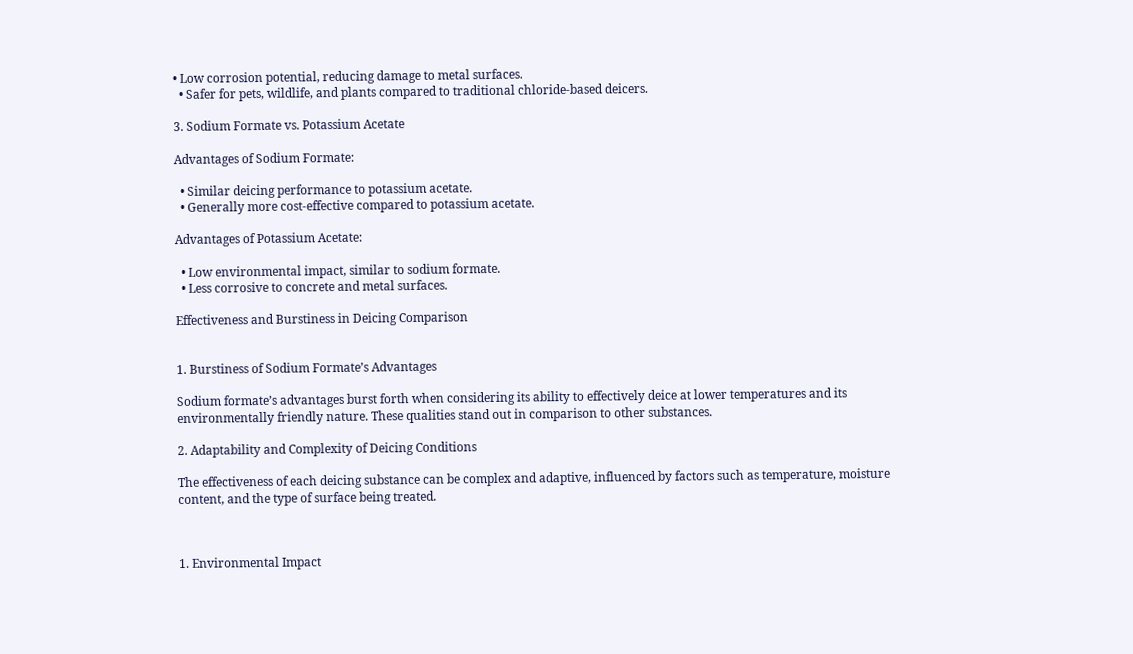• Low corrosion potential, reducing damage to metal surfaces.
  • Safer for pets, wildlife, and plants compared to traditional chloride-based deicers.

3. Sodium Formate vs. Potassium Acetate

Advantages of Sodium Formate:

  • Similar deicing performance to potassium acetate.
  • Generally more cost-effective compared to potassium acetate.

Advantages of Potassium Acetate:

  • Low environmental impact, similar to sodium formate.
  • Less corrosive to concrete and metal surfaces.

Effectiveness and Burstiness in Deicing Comparison


1. Burstiness of Sodium Formate’s Advantages

Sodium formate’s advantages burst forth when considering its ability to effectively deice at lower temperatures and its environmentally friendly nature. These qualities stand out in comparison to other substances.

2. Adaptability and Complexity of Deicing Conditions

The effectiveness of each deicing substance can be complex and adaptive, influenced by factors such as temperature, moisture content, and the type of surface being treated.



1. Environmental Impact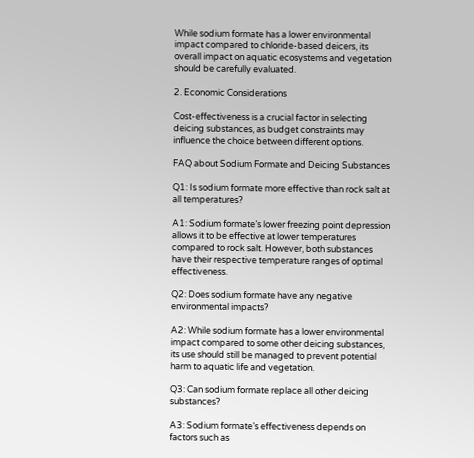While sodium formate has a lower environmental impact compared to chloride-based deicers, its overall impact on aquatic ecosystems and vegetation should be carefully evaluated.

2. Economic Considerations

Cost-effectiveness is a crucial factor in selecting deicing substances, as budget constraints may influence the choice between different options.

FAQ about Sodium Formate and Deicing Substances

Q1: Is sodium formate more effective than rock salt at all temperatures?

A1: Sodium formate’s lower freezing point depression allows it to be effective at lower temperatures compared to rock salt. However, both substances have their respective temperature ranges of optimal effectiveness.

Q2: Does sodium formate have any negative environmental impacts?

A2: While sodium formate has a lower environmental impact compared to some other deicing substances, its use should still be managed to prevent potential harm to aquatic life and vegetation.

Q3: Can sodium formate replace all other deicing substances?

A3: Sodium formate’s effectiveness depends on factors such as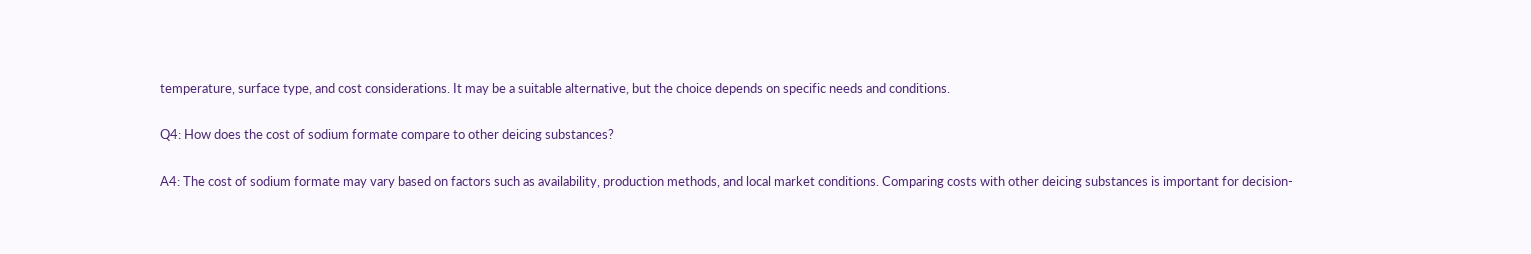temperature, surface type, and cost considerations. It may be a suitable alternative, but the choice depends on specific needs and conditions.

Q4: How does the cost of sodium formate compare to other deicing substances?

A4: The cost of sodium formate may vary based on factors such as availability, production methods, and local market conditions. Comparing costs with other deicing substances is important for decision-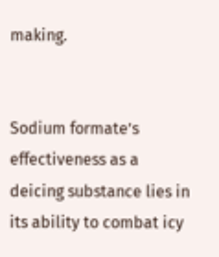making.


Sodium formate’s effectiveness as a deicing substance lies in its ability to combat icy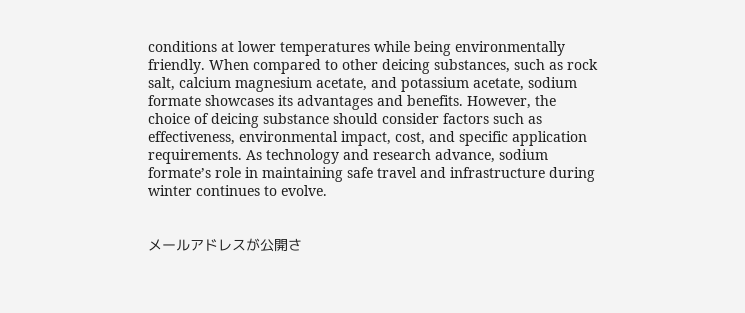conditions at lower temperatures while being environmentally friendly. When compared to other deicing substances, such as rock salt, calcium magnesium acetate, and potassium acetate, sodium formate showcases its advantages and benefits. However, the choice of deicing substance should consider factors such as effectiveness, environmental impact, cost, and specific application requirements. As technology and research advance, sodium formate’s role in maintaining safe travel and infrastructure during winter continues to evolve.


メールアドレスが公開さ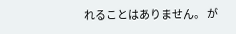れることはありません。 が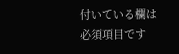付いている欄は必須項目です